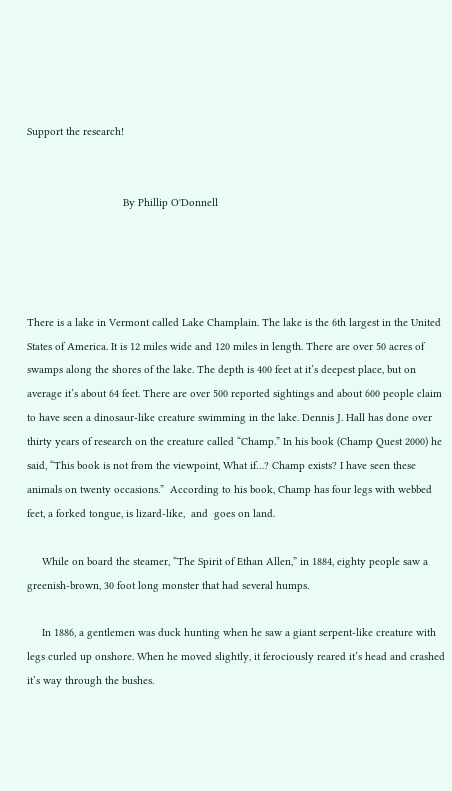Support the research!


                                By Phillip O'Donnell




There is a lake in Vermont called Lake Champlain. The lake is the 6th largest in the United States of America. It is 12 miles wide and 120 miles in length. There are over 50 acres of swamps along the shores of the lake. The depth is 400 feet at it’s deepest place, but on average it’s about 64 feet. There are over 500 reported sightings and about 600 people claim to have seen a dinosaur-like creature swimming in the lake. Dennis J. Hall has done over thirty years of research on the creature called “Champ.” In his book (Champ Quest 2000) he said, “This book is not from the viewpoint, What if…? Champ exists? I have seen these animals on twenty occasions.”  According to his book, Champ has four legs with webbed feet, a forked tongue, is lizard-like,  and  goes on land.

     While on board the steamer, “The Spirit of Ethan Allen,” in 1884, eighty people saw a greenish-brown, 30 foot long monster that had several humps.

     In 1886, a gentlemen was duck hunting when he saw a giant serpent-like creature with legs curled up onshore. When he moved slightly, it ferociously reared it’s head and crashed it’s way through the bushes.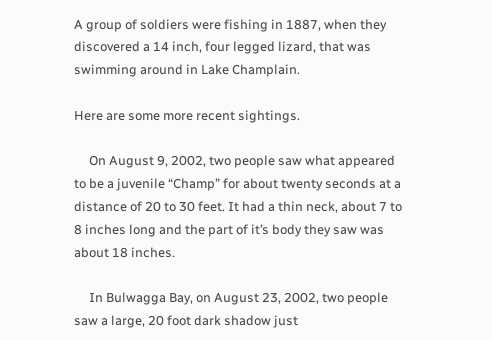A group of soldiers were fishing in 1887, when they discovered a 14 inch, four legged lizard, that was swimming around in Lake Champlain.

Here are some more recent sightings.

     On August 9, 2002, two people saw what appeared to be a juvenile “Champ” for about twenty seconds at a distance of 20 to 30 feet. It had a thin neck, about 7 to 8 inches long and the part of it’s body they saw was about 18 inches.

     In Bulwagga Bay, on August 23, 2002, two people saw a large, 20 foot dark shadow just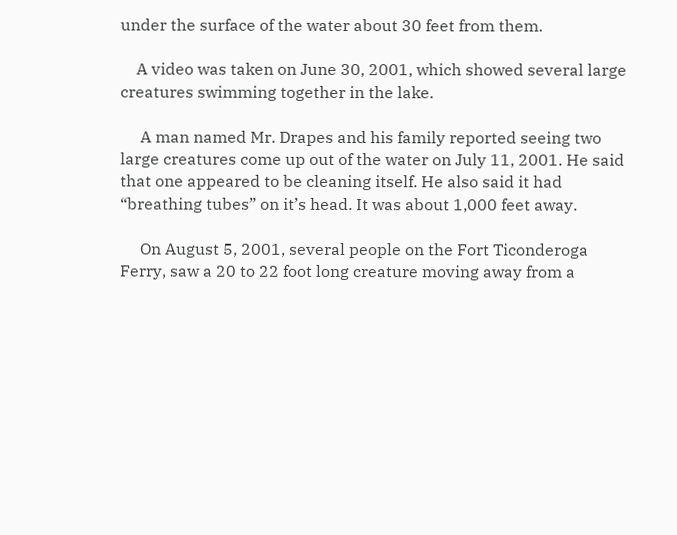under the surface of the water about 30 feet from them.

    A video was taken on June 30, 2001, which showed several large creatures swimming together in the lake.

     A man named Mr. Drapes and his family reported seeing two large creatures come up out of the water on July 11, 2001. He said that one appeared to be cleaning itself. He also said it had “breathing tubes” on it’s head. It was about 1,000 feet away.

     On August 5, 2001, several people on the Fort Ticonderoga Ferry, saw a 20 to 22 foot long creature moving away from a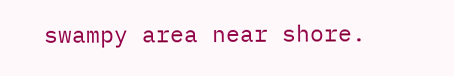swampy area near shore.